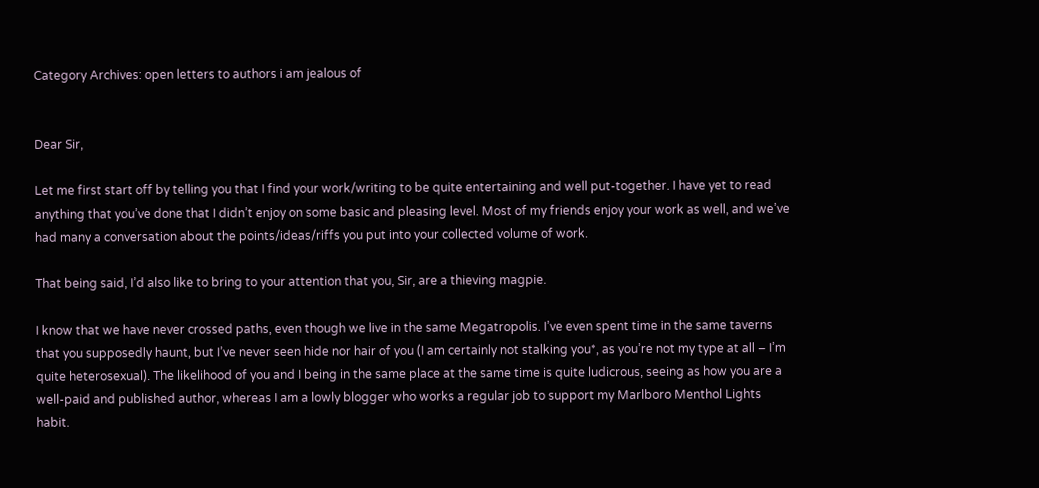Category Archives: open letters to authors i am jealous of


Dear Sir,

Let me first start off by telling you that I find your work/writing to be quite entertaining and well put-together. I have yet to read anything that you’ve done that I didn’t enjoy on some basic and pleasing level. Most of my friends enjoy your work as well, and we’ve had many a conversation about the points/ideas/riffs you put into your collected volume of work.

That being said, I’d also like to bring to your attention that you, Sir, are a thieving magpie.

I know that we have never crossed paths, even though we live in the same Megatropolis. I’ve even spent time in the same taverns that you supposedly haunt, but I’ve never seen hide nor hair of you (I am certainly not stalking you*, as you’re not my type at all – I’m quite heterosexual). The likelihood of you and I being in the same place at the same time is quite ludicrous, seeing as how you are a well-paid and published author, whereas I am a lowly blogger who works a regular job to support my Marlboro Menthol Lights habit.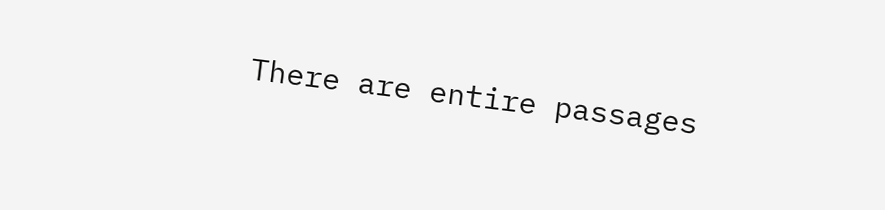There are entire passages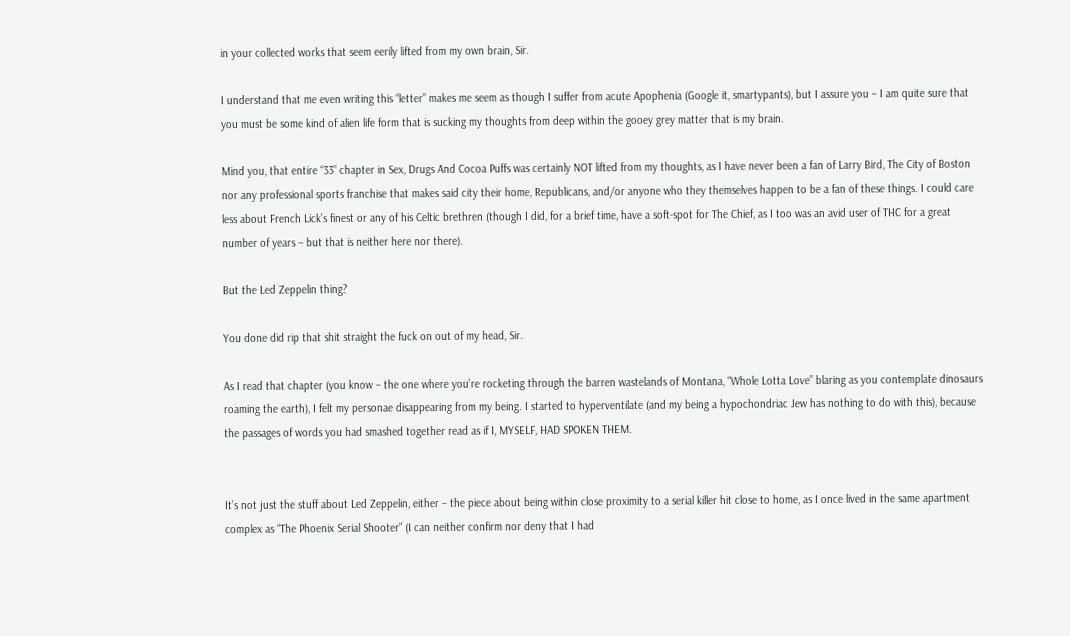in your collected works that seem eerily lifted from my own brain, Sir.

I understand that me even writing this “letter” makes me seem as though I suffer from acute Apophenia (Google it, smartypants), but I assure you – I am quite sure that you must be some kind of alien life form that is sucking my thoughts from deep within the gooey grey matter that is my brain.

Mind you, that entire “33” chapter in Sex, Drugs And Cocoa Puffs was certainly NOT lifted from my thoughts, as I have never been a fan of Larry Bird, The City of Boston nor any professional sports franchise that makes said city their home, Republicans, and/or anyone who they themselves happen to be a fan of these things. I could care less about French Lick’s finest or any of his Celtic brethren (though I did, for a brief time, have a soft-spot for The Chief, as I too was an avid user of THC for a great number of years – but that is neither here nor there).

But the Led Zeppelin thing?

You done did rip that shit straight the fuck on out of my head, Sir.

As I read that chapter (you know – the one where you’re rocketing through the barren wastelands of Montana, “Whole Lotta Love” blaring as you contemplate dinosaurs roaming the earth), I felt my personae disappearing from my being. I started to hyperventilate (and my being a hypochondriac Jew has nothing to do with this), because the passages of words you had smashed together read as if I, MYSELF, HAD SPOKEN THEM.


It’s not just the stuff about Led Zeppelin, either – the piece about being within close proximity to a serial killer hit close to home, as I once lived in the same apartment complex as “The Phoenix Serial Shooter” (I can neither confirm nor deny that I had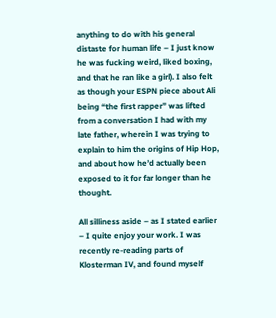anything to do with his general distaste for human life – I just know he was fucking weird, liked boxing, and that he ran like a girl). I also felt as though your ESPN piece about Ali being “the first rapper” was lifted from a conversation I had with my late father, wherein I was trying to explain to him the origins of Hip Hop, and about how he’d actually been exposed to it for far longer than he thought.

All silliness aside – as I stated earlier – I quite enjoy your work. I was recently re-reading parts of Klosterman IV, and found myself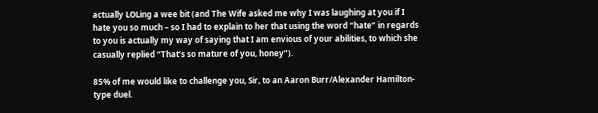actually LOLing a wee bit (and The Wife asked me why I was laughing at you if I hate you so much – so I had to explain to her that using the word “hate” in regards to you is actually my way of saying that I am envious of your abilities, to which she casually replied “That’s so mature of you, honey”).

85% of me would like to challenge you, Sir, to an Aaron Burr/Alexander Hamilton-type duel.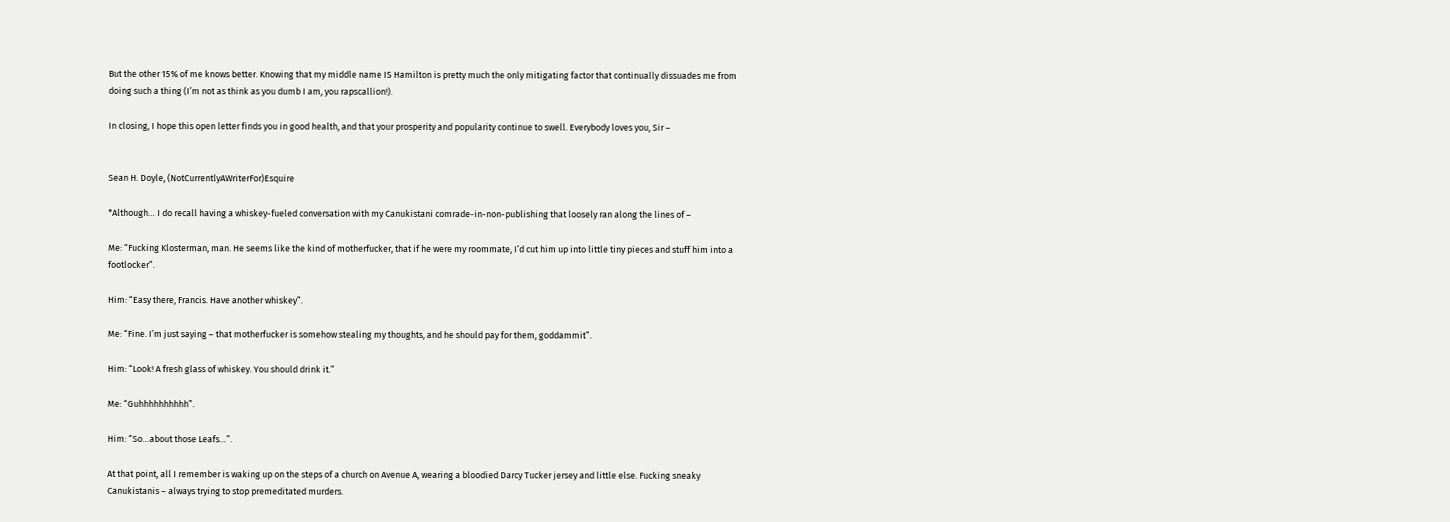But the other 15% of me knows better. Knowing that my middle name IS Hamilton is pretty much the only mitigating factor that continually dissuades me from doing such a thing (I’m not as think as you dumb I am, you rapscallion!).

In closing, I hope this open letter finds you in good health, and that your prosperity and popularity continue to swell. Everybody loves you, Sir –


Sean H. Doyle, (NotCurrentlyAWriterFor)Esquire

*Although… I do recall having a whiskey-fueled conversation with my Canukistani comrade-in-non-publishing that loosely ran along the lines of –

Me: “Fucking Klosterman, man. He seems like the kind of motherfucker, that if he were my roommate, I’d cut him up into little tiny pieces and stuff him into a footlocker”.

Him: “Easy there, Francis. Have another whiskey”.

Me: “Fine. I’m just saying – that motherfucker is somehow stealing my thoughts, and he should pay for them, goddammit”.

Him: “Look! A fresh glass of whiskey. You should drink it.”

Me: “Guhhhhhhhhhh”.

Him: “So…about those Leafs…”.

At that point, all I remember is waking up on the steps of a church on Avenue A, wearing a bloodied Darcy Tucker jersey and little else. Fucking sneaky Canukistanis – always trying to stop premeditated murders.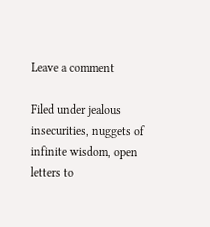Leave a comment

Filed under jealous insecurities, nuggets of infinite wisdom, open letters to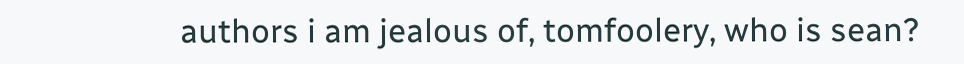authors i am jealous of, tomfoolery, who is sean?